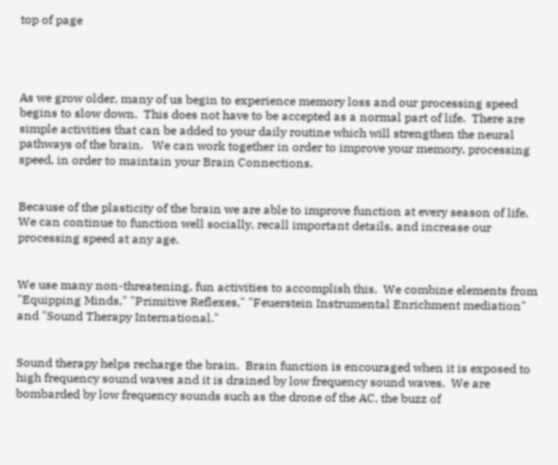top of page




As we grow older, many of us begin to experience memory loss and our processing speed begins to slow down.  This does not have to be accepted as a normal part of life.  There are simple activities that can be added to your daily routine which will strengthen the neural pathways of the brain.   We can work together in order to improve your memory, processing speed, in order to maintain your Brain Connections.


Because of the plasticity of the brain we are able to improve function at every season of life.  We can continue to function well socially, recall important details, and increase our processing speed at any age.


We use many non-threatening, fun activities to accomplish this.  We combine elements from "Equipping Minds," "Primitive Reflexes," "Feuerstein Instrumental Enrichment mediation" and "Sound Therapy International."


Sound therapy helps recharge the brain.  Brain function is encouraged when it is exposed to high frequency sound waves and it is drained by low frequency sound waves.  We are bombarded by low frequency sounds such as the drone of the AC, the buzz of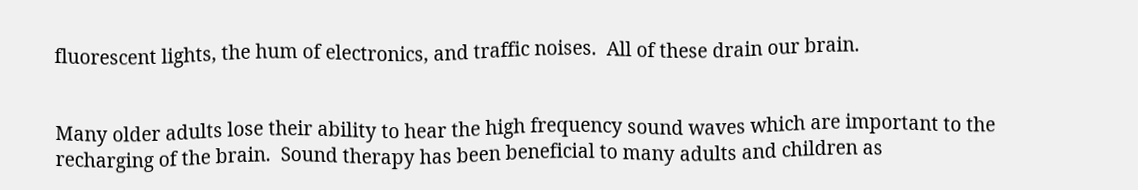fluorescent lights, the hum of electronics, and traffic noises.  All of these drain our brain.


Many older adults lose their ability to hear the high frequency sound waves which are important to the recharging of the brain.  Sound therapy has been beneficial to many adults and children as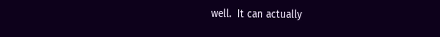well.  It can actually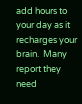add hours to your day as it recharges your brain.  Many report they need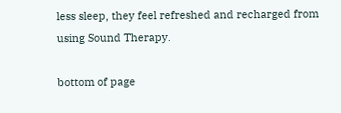less sleep, they feel refreshed and recharged from using Sound Therapy.

bottom of page